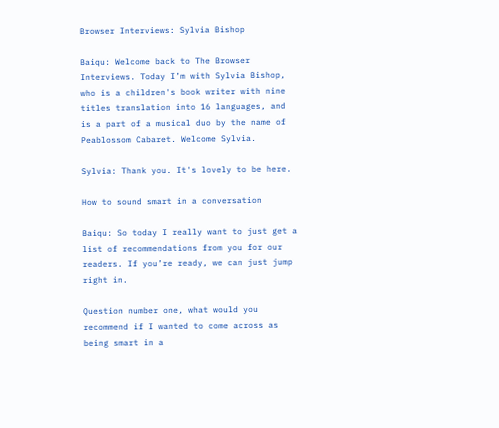Browser Interviews: Sylvia Bishop

Baiqu: Welcome back to The Browser Interviews. Today I’m with Sylvia Bishop, who is a children's book writer with nine titles translation into 16 languages, and is a part of a musical duo by the name of Peablossom Cabaret. Welcome Sylvia.

Sylvia: Thank you. It's lovely to be here.

How to sound smart in a conversation

Baiqu: So today I really want to just get a list of recommendations from you for our readers. If you’re ready, we can just jump right in.

Question number one, what would you recommend if I wanted to come across as being smart in a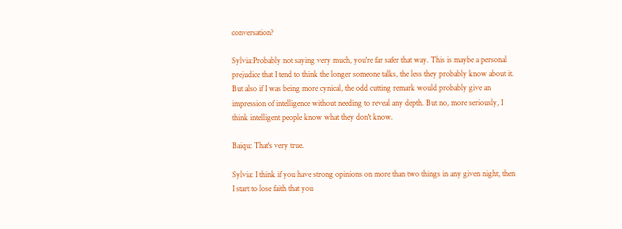conversation?

Sylvia:Probably not saying very much, you're far safer that way. This is maybe a personal prejudice that I tend to think the longer someone talks, the less they probably know about it. But also if I was being more cynical, the odd cutting remark would probably give an impression of intelligence without needing to reveal any depth. But no, more seriously, I think intelligent people know what they don't know.

Baiqu: That's very true.

Sylvia: I think if you have strong opinions on more than two things in any given night, then I start to lose faith that you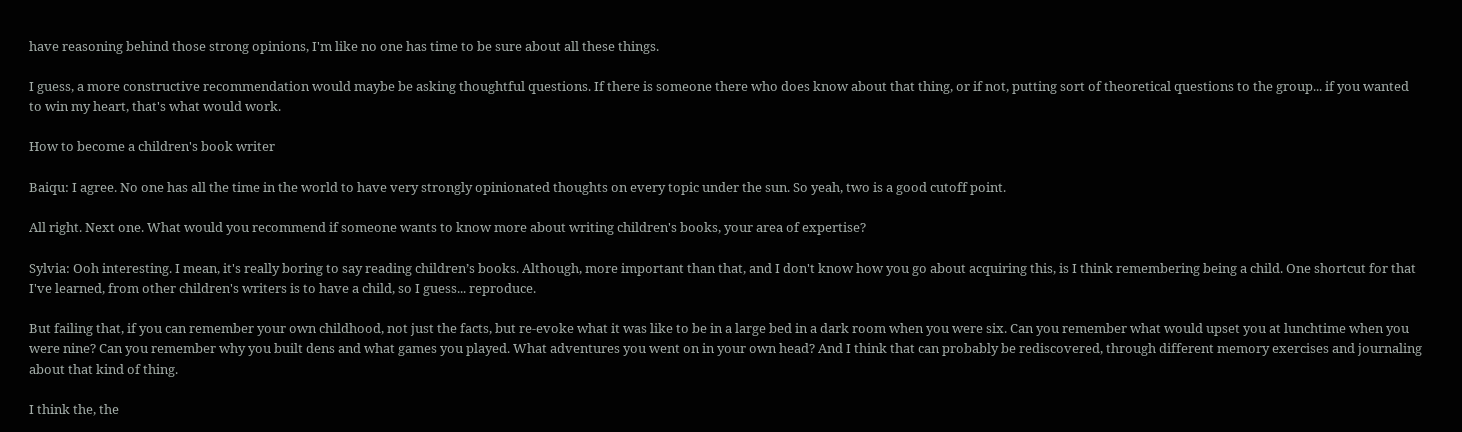have reasoning behind those strong opinions, I'm like no one has time to be sure about all these things.

I guess, a more constructive recommendation would maybe be asking thoughtful questions. If there is someone there who does know about that thing, or if not, putting sort of theoretical questions to the group... if you wanted to win my heart, that's what would work.

How to become a children's book writer

Baiqu: I agree. No one has all the time in the world to have very strongly opinionated thoughts on every topic under the sun. So yeah, two is a good cutoff point.

All right. Next one. What would you recommend if someone wants to know more about writing children's books, your area of expertise?

Sylvia: Ooh interesting. I mean, it's really boring to say reading children’s books. Although, more important than that, and I don't know how you go about acquiring this, is I think remembering being a child. One shortcut for that I've learned, from other children's writers is to have a child, so I guess... reproduce.

But failing that, if you can remember your own childhood, not just the facts, but re-evoke what it was like to be in a large bed in a dark room when you were six. Can you remember what would upset you at lunchtime when you were nine? Can you remember why you built dens and what games you played. What adventures you went on in your own head? And I think that can probably be rediscovered, through different memory exercises and journaling about that kind of thing.

I think the, the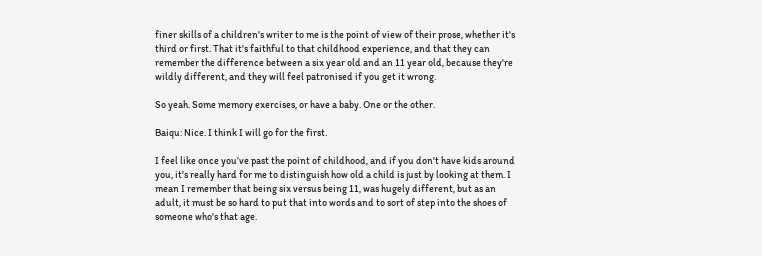finer skills of a children's writer to me is the point of view of their prose, whether it's third or first. That it's faithful to that childhood experience, and that they can remember the difference between a six year old and an 11 year old, because they're wildly different, and they will feel patronised if you get it wrong.

So yeah. Some memory exercises, or have a baby. One or the other.

Baiqu: Nice. I think I will go for the first.

I feel like once you’ve past the point of childhood, and if you don't have kids around you, it's really hard for me to distinguish how old a child is just by looking at them. I mean I remember that being six versus being 11, was hugely different, but as an adult, it must be so hard to put that into words and to sort of step into the shoes of someone who's that age.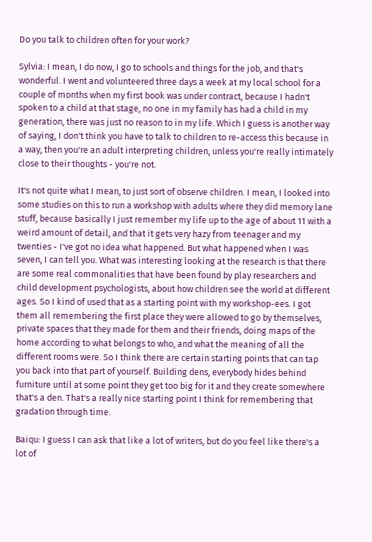Do you talk to children often for your work?

Sylvia: I mean, I do now, I go to schools and things for the job, and that's wonderful. I went and volunteered three days a week at my local school for a couple of months when my first book was under contract, because I hadn't spoken to a child at that stage, no one in my family has had a child in my generation, there was just no reason to in my life. Which I guess is another way of saying, I don't think you have to talk to children to re-access this because in a way, then you're an adult interpreting children, unless you're really intimately close to their thoughts - you're not.

It's not quite what I mean, to just sort of observe children. I mean, I looked into some studies on this to run a workshop with adults where they did memory lane stuff, because basically I just remember my life up to the age of about 11 with a weird amount of detail, and that it gets very hazy from teenager and my twenties - I've got no idea what happened. But what happened when I was seven, I can tell you. What was interesting looking at the research is that there are some real commonalities that have been found by play researchers and child development psychologists, about how children see the world at different ages. So I kind of used that as a starting point with my workshop-ees. I got them all remembering the first place they were allowed to go by themselves, private spaces that they made for them and their friends, doing maps of the home according to what belongs to who, and what the meaning of all the different rooms were. So I think there are certain starting points that can tap you back into that part of yourself. Building dens, everybody hides behind furniture until at some point they get too big for it and they create somewhere that's a den. That's a really nice starting point I think for remembering that gradation through time.

Baiqu: I guess I can ask that like a lot of writers, but do you feel like there's a lot of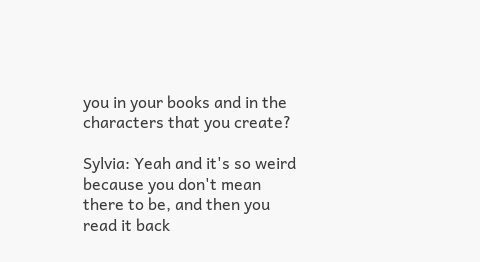you in your books and in the characters that you create?

Sylvia: Yeah and it's so weird because you don't mean there to be, and then you read it back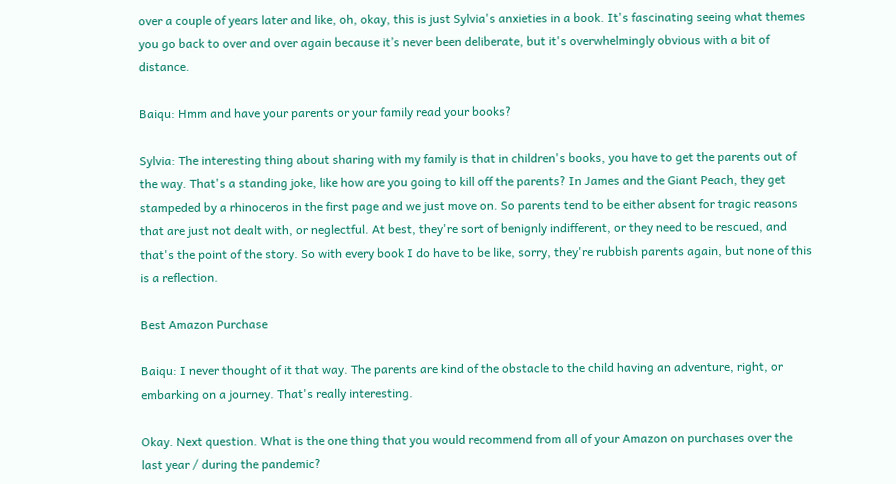over a couple of years later and like, oh, okay, this is just Sylvia's anxieties in a book. It's fascinating seeing what themes you go back to over and over again because it’s never been deliberate, but it's overwhelmingly obvious with a bit of distance.

Baiqu: Hmm and have your parents or your family read your books?

Sylvia: The interesting thing about sharing with my family is that in children's books, you have to get the parents out of the way. That's a standing joke, like how are you going to kill off the parents? In James and the Giant Peach, they get stampeded by a rhinoceros in the first page and we just move on. So parents tend to be either absent for tragic reasons that are just not dealt with, or neglectful. At best, they're sort of benignly indifferent, or they need to be rescued, and that's the point of the story. So with every book I do have to be like, sorry, they're rubbish parents again, but none of this is a reflection.

Best Amazon Purchase

Baiqu: I never thought of it that way. The parents are kind of the obstacle to the child having an adventure, right, or embarking on a journey. That's really interesting.

Okay. Next question. What is the one thing that you would recommend from all of your Amazon on purchases over the last year / during the pandemic?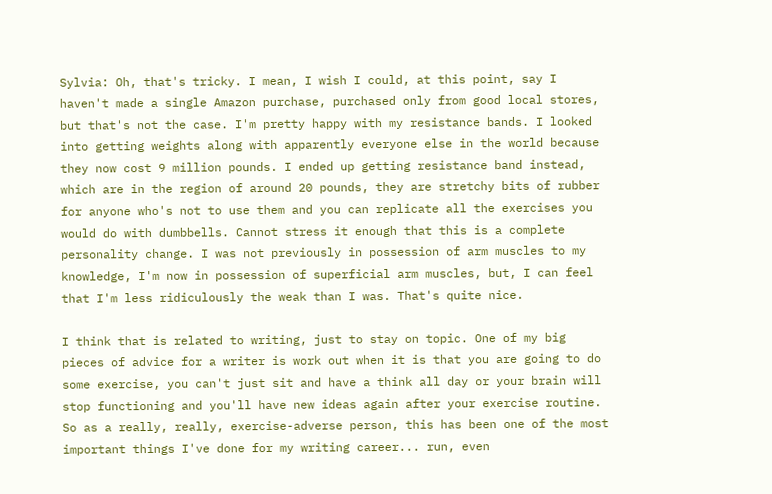Sylvia: Oh, that's tricky. I mean, I wish I could, at this point, say I haven't made a single Amazon purchase, purchased only from good local stores, but that's not the case. I'm pretty happy with my resistance bands. I looked into getting weights along with apparently everyone else in the world because they now cost 9 million pounds. I ended up getting resistance band instead, which are in the region of around 20 pounds, they are stretchy bits of rubber for anyone who's not to use them and you can replicate all the exercises you would do with dumbbells. Cannot stress it enough that this is a complete personality change. I was not previously in possession of arm muscles to my knowledge, I'm now in possession of superficial arm muscles, but, I can feel that I'm less ridiculously the weak than I was. That's quite nice.

I think that is related to writing, just to stay on topic. One of my big pieces of advice for a writer is work out when it is that you are going to do some exercise, you can't just sit and have a think all day or your brain will stop functioning and you'll have new ideas again after your exercise routine. So as a really, really, exercise-adverse person, this has been one of the most important things I've done for my writing career... run, even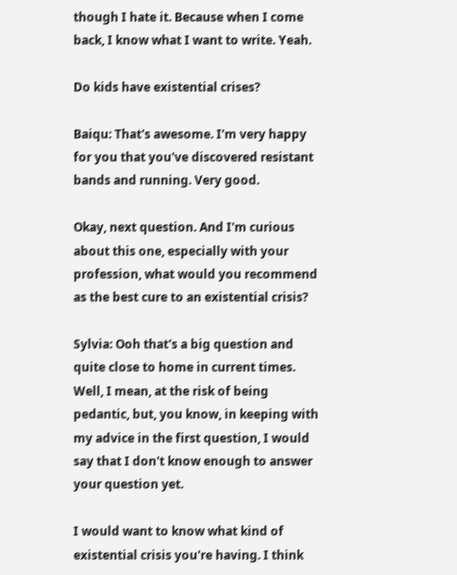though I hate it. Because when I come back, I know what I want to write. Yeah.

Do kids have existential crises?

Baiqu: That's awesome. I'm very happy for you that you've discovered resistant bands and running. Very good.

Okay, next question. And I'm curious about this one, especially with your profession, what would you recommend as the best cure to an existential crisis?

Sylvia: Ooh that's a big question and quite close to home in current times. Well, I mean, at the risk of being pedantic, but, you know, in keeping with my advice in the first question, I would say that I don't know enough to answer your question yet.

I would want to know what kind of existential crisis you're having. I think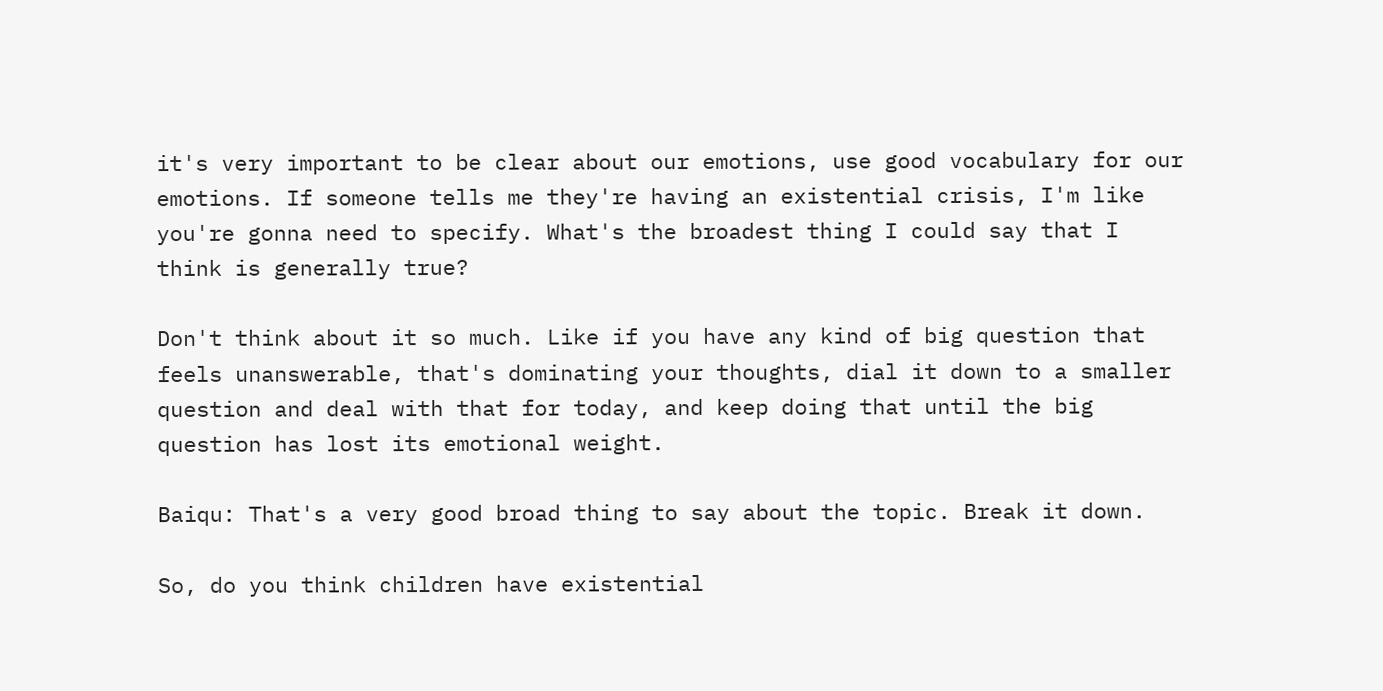it's very important to be clear about our emotions, use good vocabulary for our emotions. If someone tells me they're having an existential crisis, I'm like you're gonna need to specify. What's the broadest thing I could say that I think is generally true?

Don't think about it so much. Like if you have any kind of big question that feels unanswerable, that's dominating your thoughts, dial it down to a smaller question and deal with that for today, and keep doing that until the big question has lost its emotional weight.

Baiqu: That's a very good broad thing to say about the topic. Break it down.

So, do you think children have existential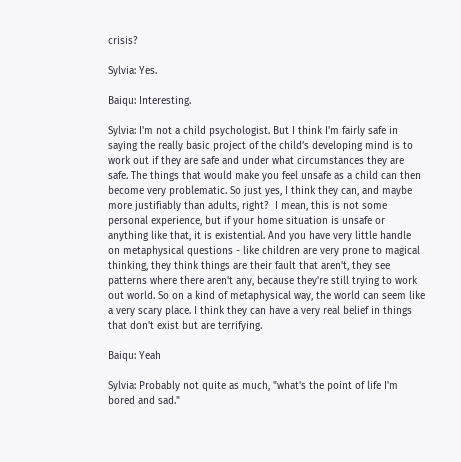crisis?

Sylvia: Yes.

Baiqu: Interesting.

Sylvia: I'm not a child psychologist. But I think I'm fairly safe in saying the really basic project of the child’s developing mind is to work out if they are safe and under what circumstances they are safe. The things that would make you feel unsafe as a child can then become very problematic. So just yes, I think they can, and maybe more justifiably than adults, right?  I mean, this is not some personal experience, but if your home situation is unsafe or anything like that, it is existential. And you have very little handle on metaphysical questions - like children are very prone to magical thinking, they think things are their fault that aren't, they see patterns where there aren't any, because they're still trying to work out world. So on a kind of metaphysical way, the world can seem like a very scary place. I think they can have a very real belief in things that don't exist but are terrifying.

Baiqu: Yeah

Sylvia: Probably not quite as much, "what's the point of life I'm bored and sad."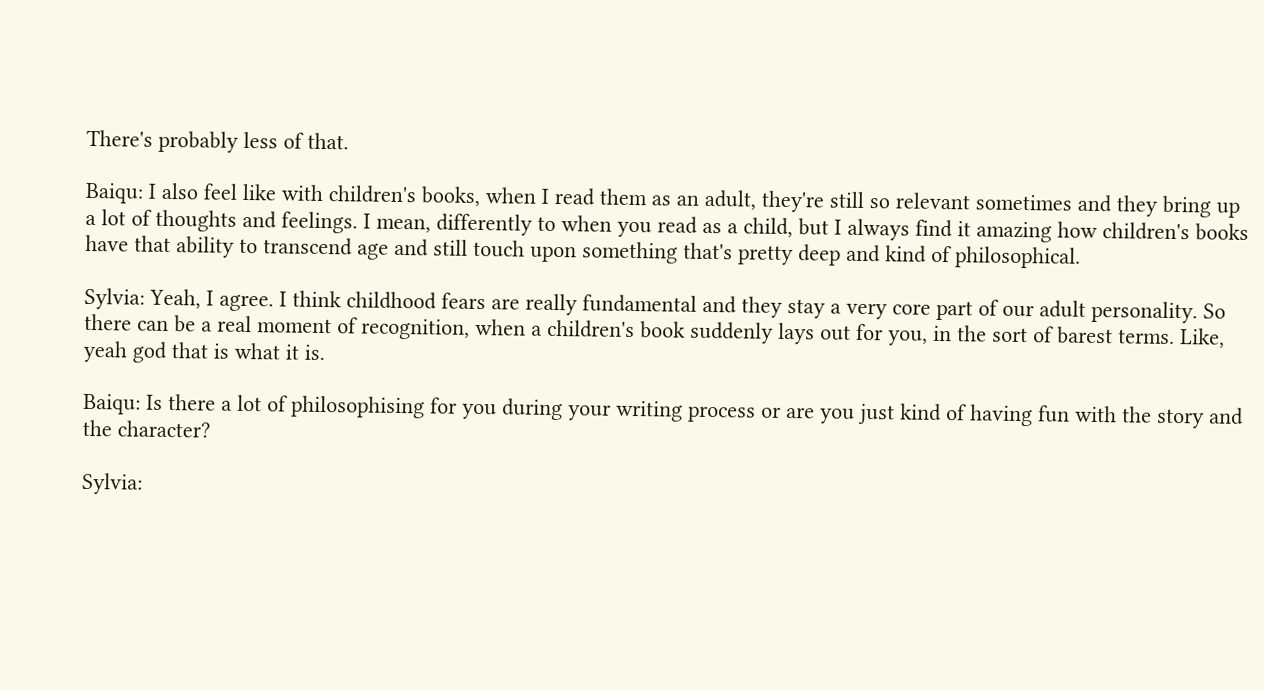There's probably less of that.

Baiqu: I also feel like with children's books, when I read them as an adult, they're still so relevant sometimes and they bring up a lot of thoughts and feelings. I mean, differently to when you read as a child, but I always find it amazing how children's books have that ability to transcend age and still touch upon something that's pretty deep and kind of philosophical.

Sylvia: Yeah, I agree. I think childhood fears are really fundamental and they stay a very core part of our adult personality. So there can be a real moment of recognition, when a children's book suddenly lays out for you, in the sort of barest terms. Like, yeah god that is what it is.

Baiqu: Is there a lot of philosophising for you during your writing process or are you just kind of having fun with the story and the character?

Sylvia: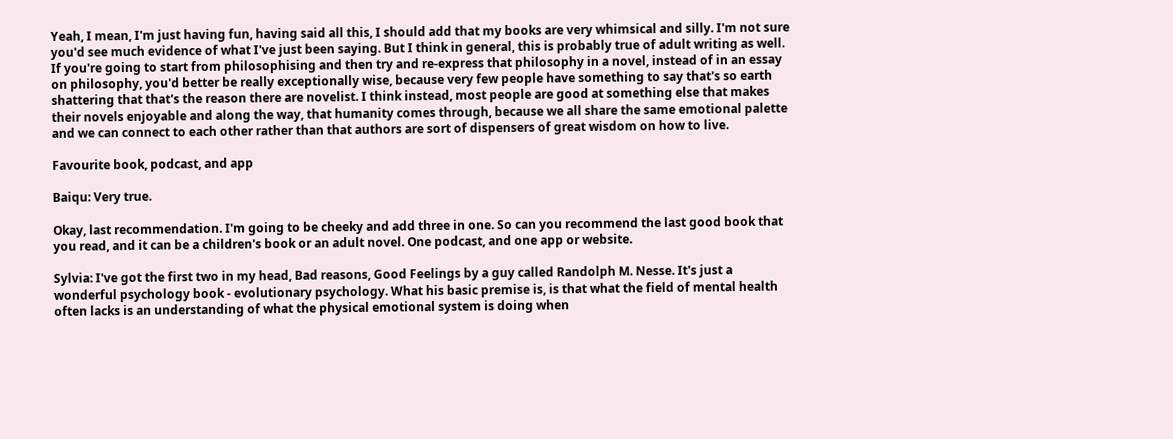Yeah, I mean, I'm just having fun, having said all this, I should add that my books are very whimsical and silly. I'm not sure you'd see much evidence of what I've just been saying. But I think in general, this is probably true of adult writing as well. If you're going to start from philosophising and then try and re-express that philosophy in a novel, instead of in an essay on philosophy, you'd better be really exceptionally wise, because very few people have something to say that's so earth shattering that that's the reason there are novelist. I think instead, most people are good at something else that makes their novels enjoyable and along the way, that humanity comes through, because we all share the same emotional palette and we can connect to each other rather than that authors are sort of dispensers of great wisdom on how to live.

Favourite book, podcast, and app

Baiqu: Very true.

Okay, last recommendation. I'm going to be cheeky and add three in one. So can you recommend the last good book that you read, and it can be a children's book or an adult novel. One podcast, and one app or website.

Sylvia: I've got the first two in my head, Bad reasons, Good Feelings by a guy called Randolph M. Nesse. It's just a wonderful psychology book - evolutionary psychology. What his basic premise is, is that what the field of mental health often lacks is an understanding of what the physical emotional system is doing when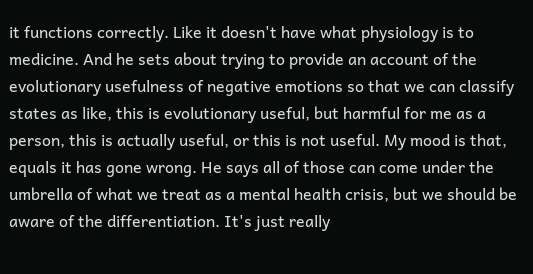it functions correctly. Like it doesn't have what physiology is to medicine. And he sets about trying to provide an account of the evolutionary usefulness of negative emotions so that we can classify states as like, this is evolutionary useful, but harmful for me as a person, this is actually useful, or this is not useful. My mood is that, equals it has gone wrong. He says all of those can come under the umbrella of what we treat as a mental health crisis, but we should be aware of the differentiation. It's just really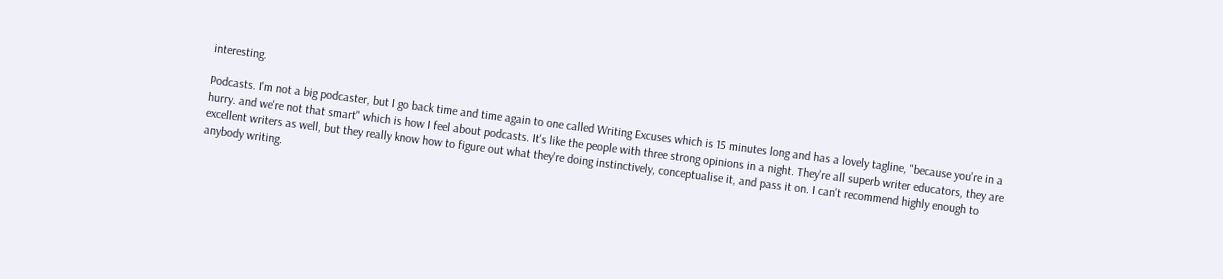interesting.

Podcasts. I'm not a big podcaster, but I go back time and time again to one called Writing Excuses which is 15 minutes long and has a lovely tagline, "because you're in a hurry. and we're not that smart" which is how I feel about podcasts. It's like the people with three strong opinions in a night. They're all superb writer educators, they are excellent writers as well, but they really know how to figure out what they're doing instinctively, conceptualise it, and pass it on. I can't recommend highly enough to anybody writing.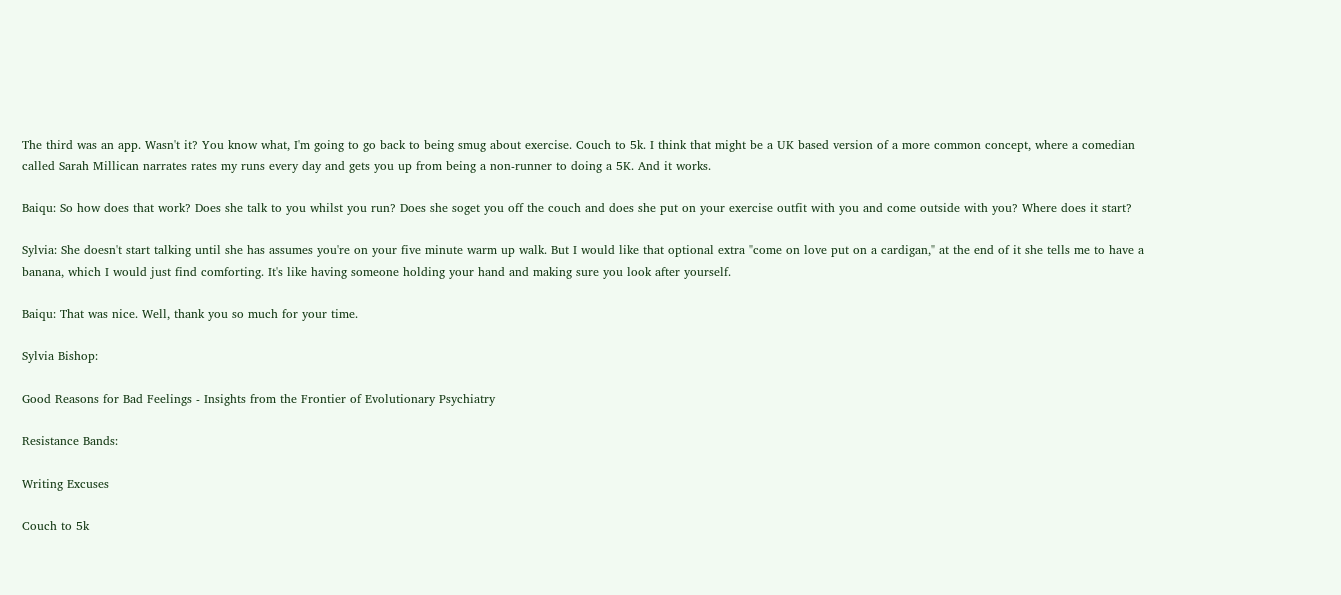The third was an app. Wasn't it? You know what, I'm going to go back to being smug about exercise. Couch to 5k. I think that might be a UK based version of a more common concept, where a comedian called Sarah Millican narrates rates my runs every day and gets you up from being a non-runner to doing a 5K. And it works.

Baiqu: So how does that work? Does she talk to you whilst you run? Does she soget you off the couch and does she put on your exercise outfit with you and come outside with you? Where does it start?

Sylvia: She doesn't start talking until she has assumes you're on your five minute warm up walk. But I would like that optional extra "come on love put on a cardigan," at the end of it she tells me to have a banana, which I would just find comforting. It's like having someone holding your hand and making sure you look after yourself.

Baiqu: That was nice. Well, thank you so much for your time.

Sylvia Bishop:

Good Reasons for Bad Feelings - Insights from the Frontier of Evolutionary Psychiatry

Resistance Bands:

Writing Excuses

Couch to 5k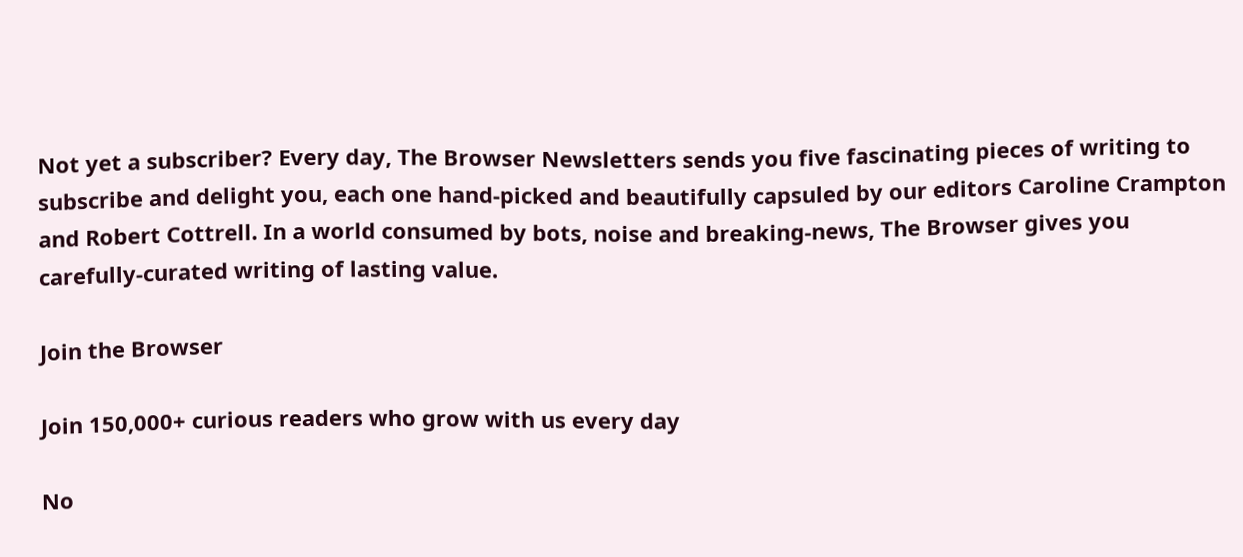Not yet a subscriber? Every day, The Browser Newsletters sends you five fascinating pieces of writing to subscribe and delight you, each one hand-picked and beautifully capsuled by our editors Caroline Crampton and Robert Cottrell. In a world consumed by bots, noise and breaking-news, The Browser gives you carefully-curated writing of lasting value.

Join the Browser

Join 150,000+ curious readers who grow with us every day

No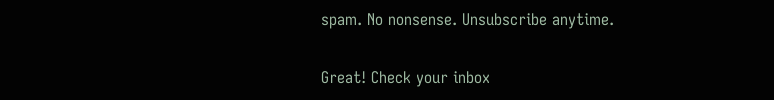spam. No nonsense. Unsubscribe anytime.

Great! Check your inbox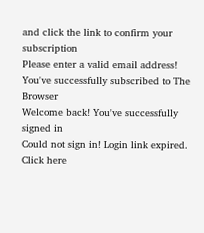and click the link to confirm your subscription
Please enter a valid email address!
You've successfully subscribed to The Browser
Welcome back! You've successfully signed in
Could not sign in! Login link expired. Click here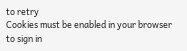to retry
Cookies must be enabled in your browser to sign in